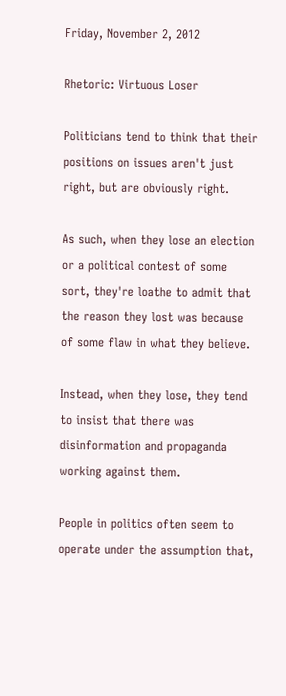Friday, November 2, 2012

Rhetoric: Virtuous Loser

Politicians tend to think that their positions on issues aren't just right, but are obviously right.

As such, when they lose an election or a political contest of some sort, they're loathe to admit that the reason they lost was because of some flaw in what they believe.

Instead, when they lose, they tend to insist that there was disinformation and propaganda working against them.

People in politics often seem to operate under the assumption that,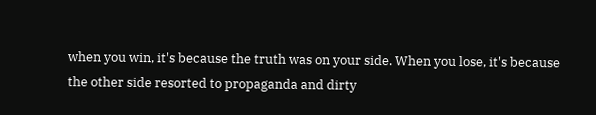when you win, it's because the truth was on your side. When you lose, it's because the other side resorted to propaganda and dirty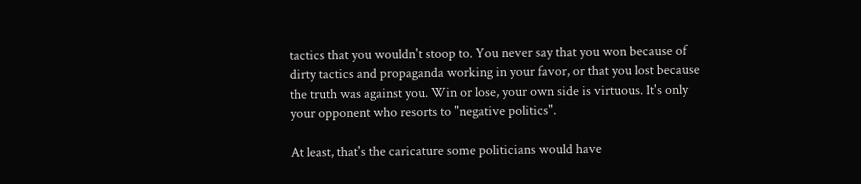tactics that you wouldn't stoop to. You never say that you won because of dirty tactics and propaganda working in your favor, or that you lost because the truth was against you. Win or lose, your own side is virtuous. It's only your opponent who resorts to "negative politics".

At least, that's the caricature some politicians would have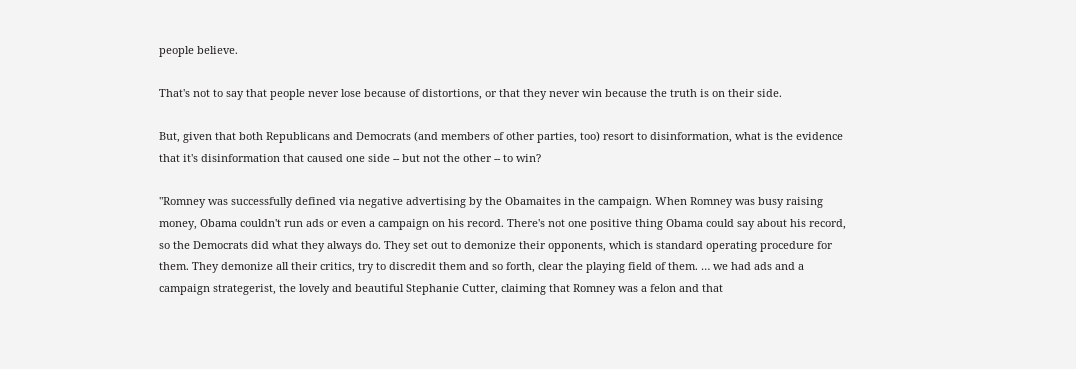people believe.

That's not to say that people never lose because of distortions, or that they never win because the truth is on their side.

But, given that both Republicans and Democrats (and members of other parties, too) resort to disinformation, what is the evidence that it's disinformation that caused one side -- but not the other -- to win?

"Romney was successfully defined via negative advertising by the Obamaites in the campaign. When Romney was busy raising money, Obama couldn't run ads or even a campaign on his record. There's not one positive thing Obama could say about his record, so the Democrats did what they always do. They set out to demonize their opponents, which is standard operating procedure for them. They demonize all their critics, try to discredit them and so forth, clear the playing field of them. … we had ads and a campaign strategerist, the lovely and beautiful Stephanie Cutter, claiming that Romney was a felon and that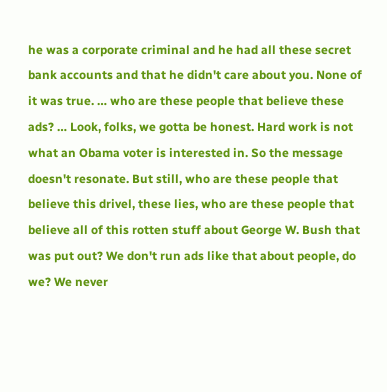he was a corporate criminal and he had all these secret bank accounts and that he didn't care about you. None of it was true. … who are these people that believe these ads? … Look, folks, we gotta be honest. Hard work is not what an Obama voter is interested in. So the message doesn't resonate. But still, who are these people that believe this drivel, these lies, who are these people that believe all of this rotten stuff about George W. Bush that was put out? We don't run ads like that about people, do we? We never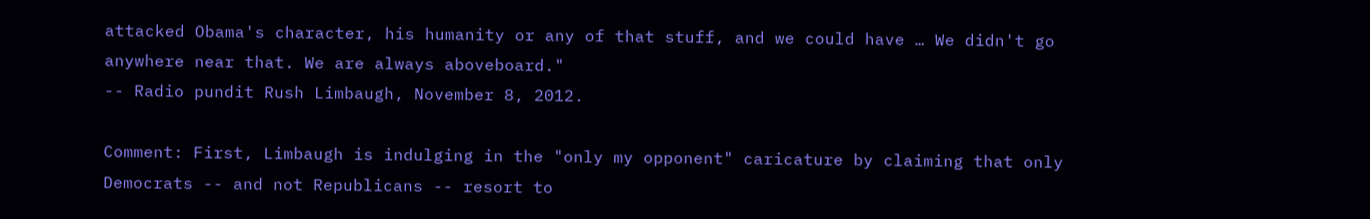attacked Obama's character, his humanity or any of that stuff, and we could have … We didn't go anywhere near that. We are always aboveboard."
-- Radio pundit Rush Limbaugh, November 8, 2012.

Comment: First, Limbaugh is indulging in the "only my opponent" caricature by claiming that only Democrats -- and not Republicans -- resort to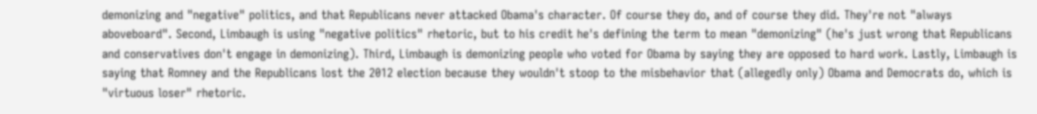demonizing and "negative" politics, and that Republicans never attacked Obama's character. Of course they do, and of course they did. They're not "always aboveboard". Second, Limbaugh is using "negative politics" rhetoric, but to his credit he's defining the term to mean "demonizing" (he's just wrong that Republicans and conservatives don't engage in demonizing). Third, Limbaugh is demonizing people who voted for Obama by saying they are opposed to hard work. Lastly, Limbaugh is saying that Romney and the Republicans lost the 2012 election because they wouldn't stoop to the misbehavior that (allegedly only) Obama and Democrats do, which is "virtuous loser" rhetoric.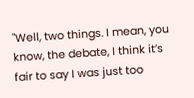"Well, two things. I mean, you know, the debate, I think it’s fair to say I was just too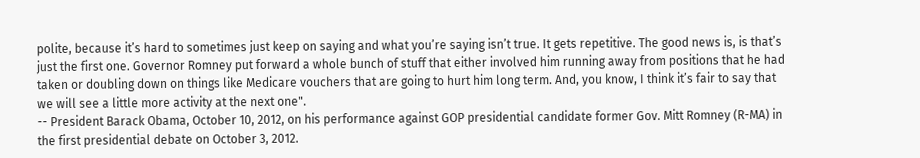polite, because it’s hard to sometimes just keep on saying and what you’re saying isn’t true. It gets repetitive. The good news is, is that’s just the first one. Governor Romney put forward a whole bunch of stuff that either involved him running away from positions that he had taken or doubling down on things like Medicare vouchers that are going to hurt him long term. And, you know, I think it’s fair to say that we will see a little more activity at the next one".
-- President Barack Obama, October 10, 2012, on his performance against GOP presidential candidate former Gov. Mitt Romney (R-MA) in the first presidential debate on October 3, 2012.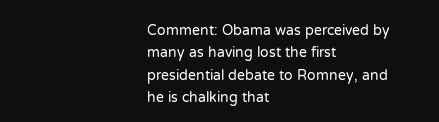Comment: Obama was perceived by many as having lost the first presidential debate to Romney, and he is chalking that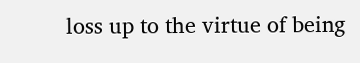loss up to the virtue of being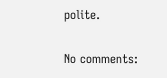polite.

No comments: